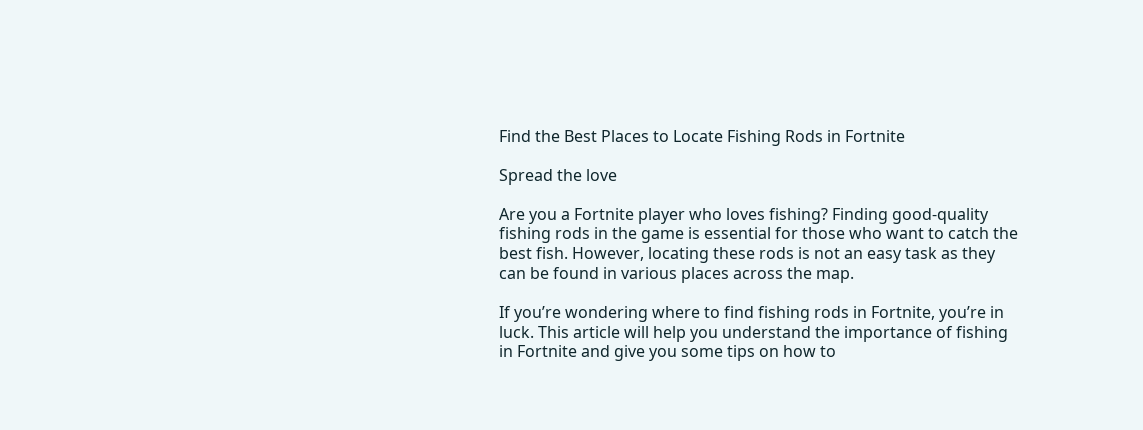Find the Best Places to Locate Fishing Rods in Fortnite

Spread the love

Are you a Fortnite player who loves fishing? Finding good-quality fishing rods in the game is essential for those who want to catch the best fish. However, locating these rods is not an easy task as they can be found in various places across the map.

If you’re wondering where to find fishing rods in Fortnite, you’re in luck. This article will help you understand the importance of fishing in Fortnite and give you some tips on how to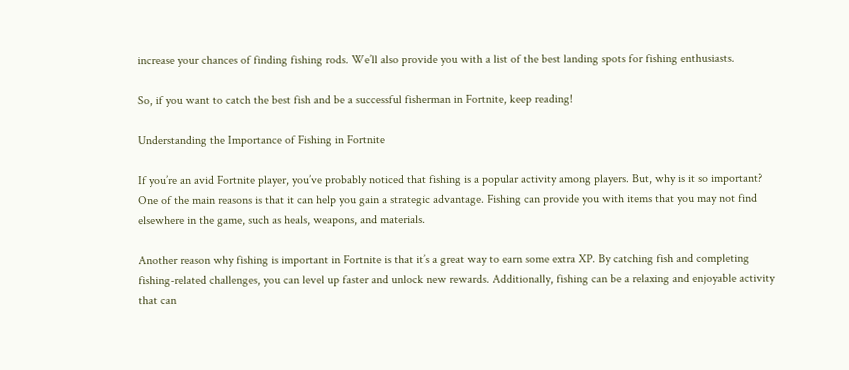increase your chances of finding fishing rods. We’ll also provide you with a list of the best landing spots for fishing enthusiasts.

So, if you want to catch the best fish and be a successful fisherman in Fortnite, keep reading!

Understanding the Importance of Fishing in Fortnite

If you’re an avid Fortnite player, you’ve probably noticed that fishing is a popular activity among players. But, why is it so important? One of the main reasons is that it can help you gain a strategic advantage. Fishing can provide you with items that you may not find elsewhere in the game, such as heals, weapons, and materials.

Another reason why fishing is important in Fortnite is that it’s a great way to earn some extra XP. By catching fish and completing fishing-related challenges, you can level up faster and unlock new rewards. Additionally, fishing can be a relaxing and enjoyable activity that can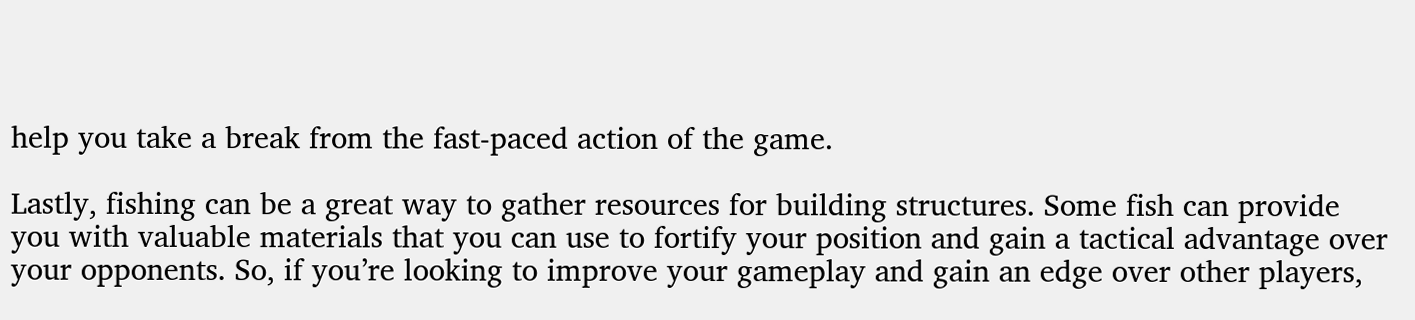help you take a break from the fast-paced action of the game.

Lastly, fishing can be a great way to gather resources for building structures. Some fish can provide you with valuable materials that you can use to fortify your position and gain a tactical advantage over your opponents. So, if you’re looking to improve your gameplay and gain an edge over other players,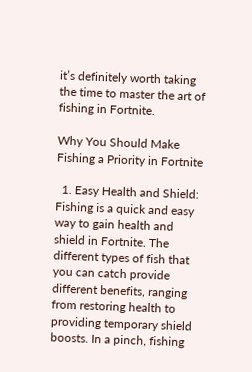it’s definitely worth taking the time to master the art of fishing in Fortnite.

Why You Should Make Fishing a Priority in Fortnite

  1. Easy Health and Shield: Fishing is a quick and easy way to gain health and shield in Fortnite. The different types of fish that you can catch provide different benefits, ranging from restoring health to providing temporary shield boosts. In a pinch, fishing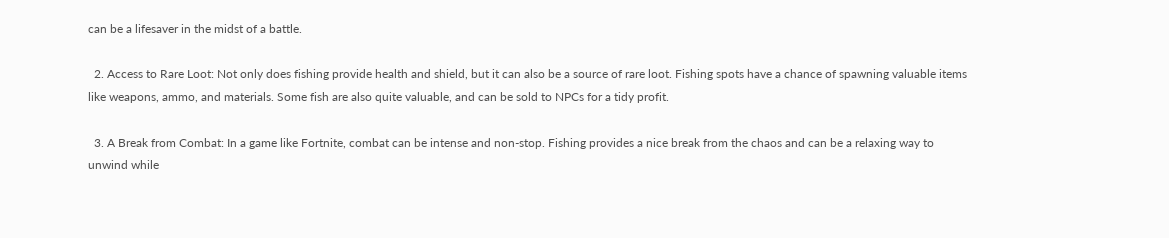can be a lifesaver in the midst of a battle.

  2. Access to Rare Loot: Not only does fishing provide health and shield, but it can also be a source of rare loot. Fishing spots have a chance of spawning valuable items like weapons, ammo, and materials. Some fish are also quite valuable, and can be sold to NPCs for a tidy profit.

  3. A Break from Combat: In a game like Fortnite, combat can be intense and non-stop. Fishing provides a nice break from the chaos and can be a relaxing way to unwind while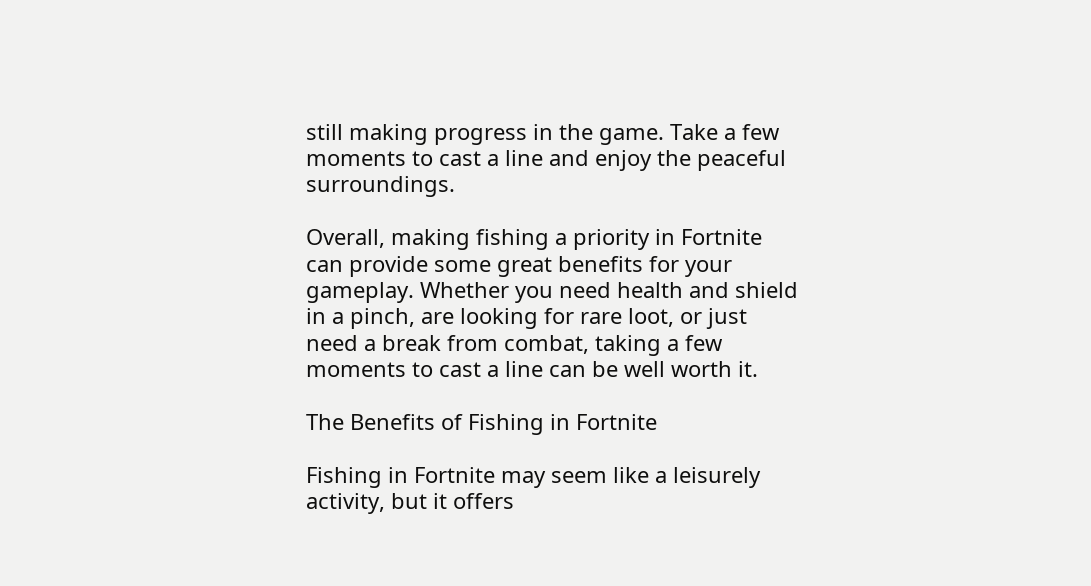still making progress in the game. Take a few moments to cast a line and enjoy the peaceful surroundings.

Overall, making fishing a priority in Fortnite can provide some great benefits for your gameplay. Whether you need health and shield in a pinch, are looking for rare loot, or just need a break from combat, taking a few moments to cast a line can be well worth it.

The Benefits of Fishing in Fortnite

Fishing in Fortnite may seem like a leisurely activity, but it offers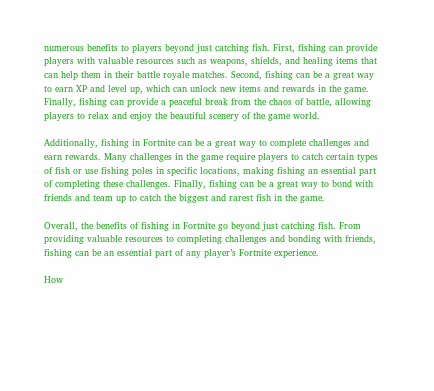numerous benefits to players beyond just catching fish. First, fishing can provide players with valuable resources such as weapons, shields, and healing items that can help them in their battle royale matches. Second, fishing can be a great way to earn XP and level up, which can unlock new items and rewards in the game. Finally, fishing can provide a peaceful break from the chaos of battle, allowing players to relax and enjoy the beautiful scenery of the game world.

Additionally, fishing in Fortnite can be a great way to complete challenges and earn rewards. Many challenges in the game require players to catch certain types of fish or use fishing poles in specific locations, making fishing an essential part of completing these challenges. Finally, fishing can be a great way to bond with friends and team up to catch the biggest and rarest fish in the game.

Overall, the benefits of fishing in Fortnite go beyond just catching fish. From providing valuable resources to completing challenges and bonding with friends, fishing can be an essential part of any player’s Fortnite experience.

How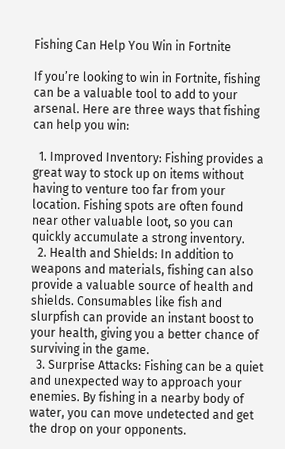Fishing Can Help You Win in Fortnite

If you’re looking to win in Fortnite, fishing can be a valuable tool to add to your arsenal. Here are three ways that fishing can help you win:

  1. Improved Inventory: Fishing provides a great way to stock up on items without having to venture too far from your location. Fishing spots are often found near other valuable loot, so you can quickly accumulate a strong inventory.
  2. Health and Shields: In addition to weapons and materials, fishing can also provide a valuable source of health and shields. Consumables like fish and slurpfish can provide an instant boost to your health, giving you a better chance of surviving in the game.
  3. Surprise Attacks: Fishing can be a quiet and unexpected way to approach your enemies. By fishing in a nearby body of water, you can move undetected and get the drop on your opponents.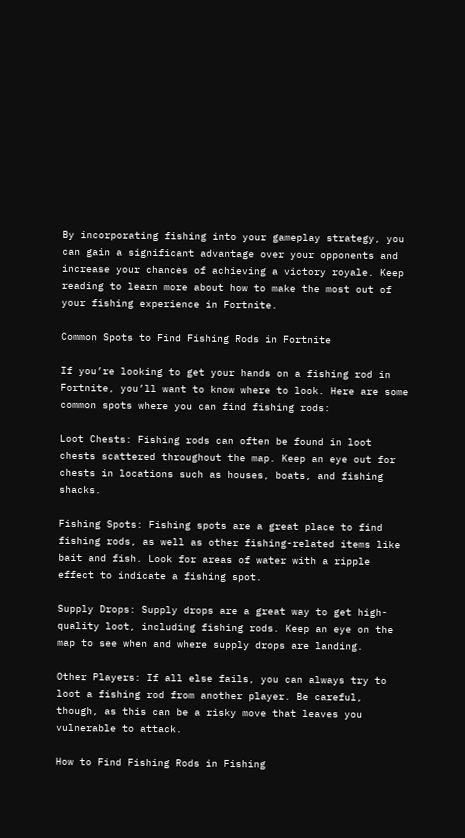By incorporating fishing into your gameplay strategy, you can gain a significant advantage over your opponents and increase your chances of achieving a victory royale. Keep reading to learn more about how to make the most out of your fishing experience in Fortnite.

Common Spots to Find Fishing Rods in Fortnite

If you’re looking to get your hands on a fishing rod in Fortnite, you’ll want to know where to look. Here are some common spots where you can find fishing rods:

Loot Chests: Fishing rods can often be found in loot chests scattered throughout the map. Keep an eye out for chests in locations such as houses, boats, and fishing shacks.

Fishing Spots: Fishing spots are a great place to find fishing rods, as well as other fishing-related items like bait and fish. Look for areas of water with a ripple effect to indicate a fishing spot.

Supply Drops: Supply drops are a great way to get high-quality loot, including fishing rods. Keep an eye on the map to see when and where supply drops are landing.

Other Players: If all else fails, you can always try to loot a fishing rod from another player. Be careful, though, as this can be a risky move that leaves you vulnerable to attack.

How to Find Fishing Rods in Fishing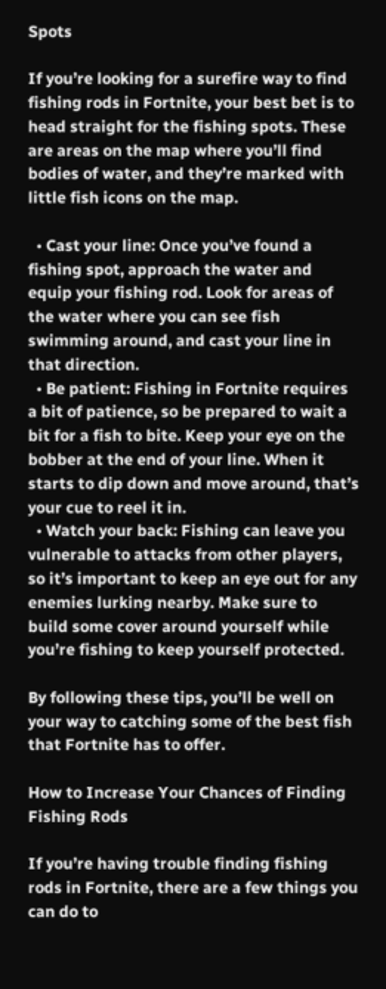Spots

If you’re looking for a surefire way to find fishing rods in Fortnite, your best bet is to head straight for the fishing spots. These are areas on the map where you’ll find bodies of water, and they’re marked with little fish icons on the map.

  • Cast your line: Once you’ve found a fishing spot, approach the water and equip your fishing rod. Look for areas of the water where you can see fish swimming around, and cast your line in that direction.
  • Be patient: Fishing in Fortnite requires a bit of patience, so be prepared to wait a bit for a fish to bite. Keep your eye on the bobber at the end of your line. When it starts to dip down and move around, that’s your cue to reel it in.
  • Watch your back: Fishing can leave you vulnerable to attacks from other players, so it’s important to keep an eye out for any enemies lurking nearby. Make sure to build some cover around yourself while you’re fishing to keep yourself protected.

By following these tips, you’ll be well on your way to catching some of the best fish that Fortnite has to offer.

How to Increase Your Chances of Finding Fishing Rods

If you’re having trouble finding fishing rods in Fortnite, there are a few things you can do to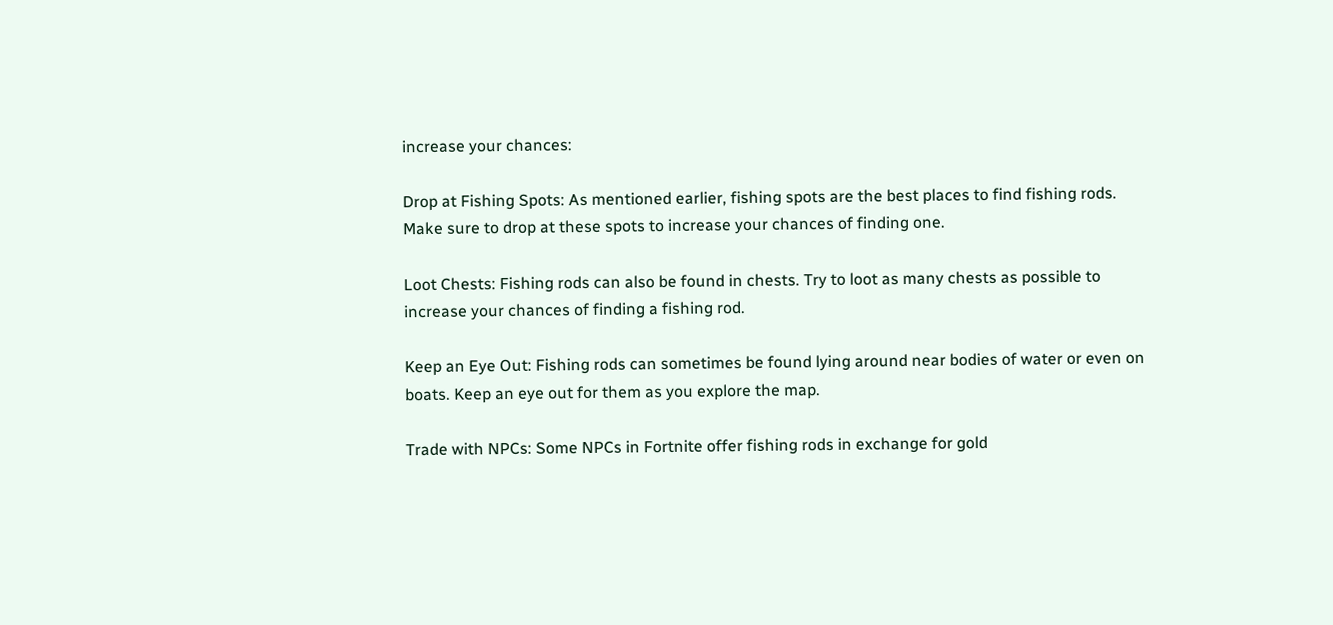increase your chances:

Drop at Fishing Spots: As mentioned earlier, fishing spots are the best places to find fishing rods. Make sure to drop at these spots to increase your chances of finding one.

Loot Chests: Fishing rods can also be found in chests. Try to loot as many chests as possible to increase your chances of finding a fishing rod.

Keep an Eye Out: Fishing rods can sometimes be found lying around near bodies of water or even on boats. Keep an eye out for them as you explore the map.

Trade with NPCs: Some NPCs in Fortnite offer fishing rods in exchange for gold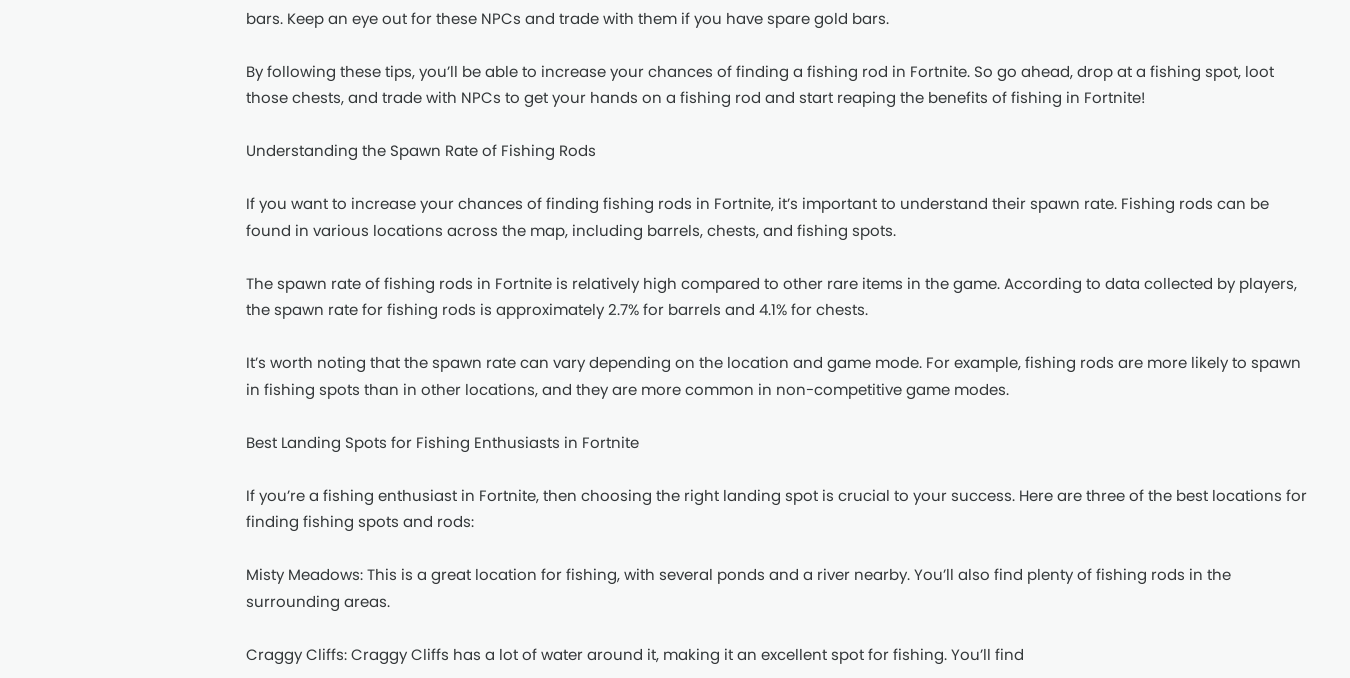bars. Keep an eye out for these NPCs and trade with them if you have spare gold bars.

By following these tips, you’ll be able to increase your chances of finding a fishing rod in Fortnite. So go ahead, drop at a fishing spot, loot those chests, and trade with NPCs to get your hands on a fishing rod and start reaping the benefits of fishing in Fortnite!

Understanding the Spawn Rate of Fishing Rods

If you want to increase your chances of finding fishing rods in Fortnite, it’s important to understand their spawn rate. Fishing rods can be found in various locations across the map, including barrels, chests, and fishing spots.

The spawn rate of fishing rods in Fortnite is relatively high compared to other rare items in the game. According to data collected by players, the spawn rate for fishing rods is approximately 2.7% for barrels and 4.1% for chests.

It’s worth noting that the spawn rate can vary depending on the location and game mode. For example, fishing rods are more likely to spawn in fishing spots than in other locations, and they are more common in non-competitive game modes.

Best Landing Spots for Fishing Enthusiasts in Fortnite

If you’re a fishing enthusiast in Fortnite, then choosing the right landing spot is crucial to your success. Here are three of the best locations for finding fishing spots and rods:

Misty Meadows: This is a great location for fishing, with several ponds and a river nearby. You’ll also find plenty of fishing rods in the surrounding areas.

Craggy Cliffs: Craggy Cliffs has a lot of water around it, making it an excellent spot for fishing. You’ll find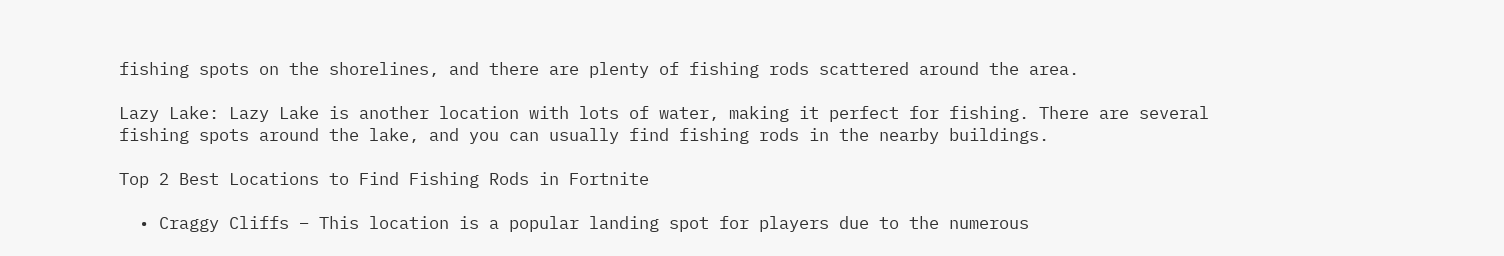fishing spots on the shorelines, and there are plenty of fishing rods scattered around the area.

Lazy Lake: Lazy Lake is another location with lots of water, making it perfect for fishing. There are several fishing spots around the lake, and you can usually find fishing rods in the nearby buildings.

Top 2 Best Locations to Find Fishing Rods in Fortnite

  • Craggy Cliffs – This location is a popular landing spot for players due to the numerous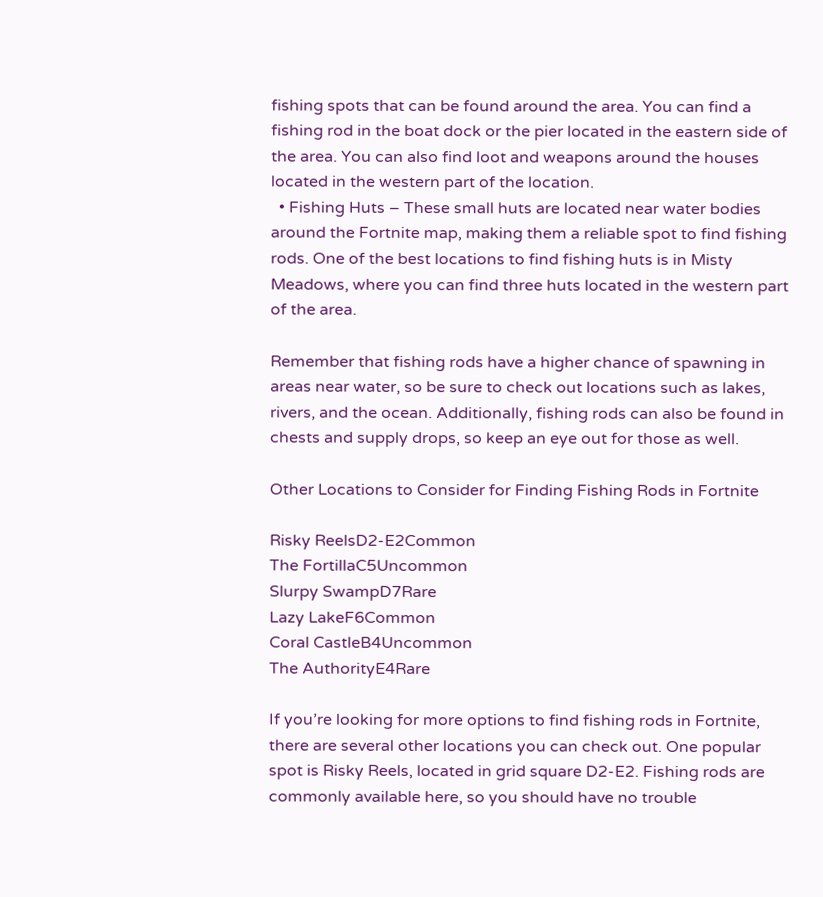fishing spots that can be found around the area. You can find a fishing rod in the boat dock or the pier located in the eastern side of the area. You can also find loot and weapons around the houses located in the western part of the location.
  • Fishing Huts – These small huts are located near water bodies around the Fortnite map, making them a reliable spot to find fishing rods. One of the best locations to find fishing huts is in Misty Meadows, where you can find three huts located in the western part of the area.

Remember that fishing rods have a higher chance of spawning in areas near water, so be sure to check out locations such as lakes, rivers, and the ocean. Additionally, fishing rods can also be found in chests and supply drops, so keep an eye out for those as well.

Other Locations to Consider for Finding Fishing Rods in Fortnite

Risky ReelsD2-E2Common
The FortillaC5Uncommon
Slurpy SwampD7Rare
Lazy LakeF6Common
Coral CastleB4Uncommon
The AuthorityE4Rare

If you’re looking for more options to find fishing rods in Fortnite, there are several other locations you can check out. One popular spot is Risky Reels, located in grid square D2-E2. Fishing rods are commonly available here, so you should have no trouble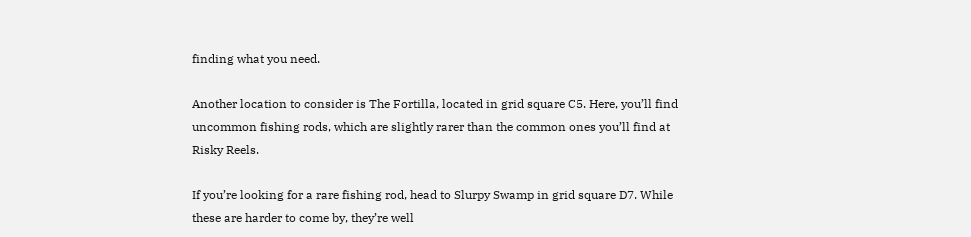finding what you need.

Another location to consider is The Fortilla, located in grid square C5. Here, you’ll find uncommon fishing rods, which are slightly rarer than the common ones you’ll find at Risky Reels.

If you’re looking for a rare fishing rod, head to Slurpy Swamp in grid square D7. While these are harder to come by, they’re well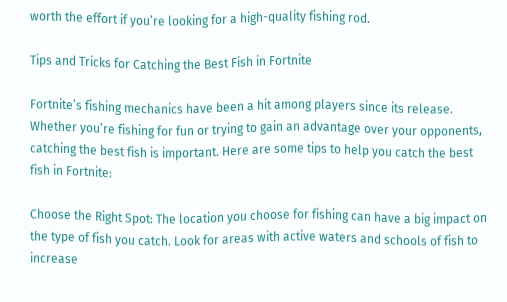worth the effort if you’re looking for a high-quality fishing rod.

Tips and Tricks for Catching the Best Fish in Fortnite

Fortnite’s fishing mechanics have been a hit among players since its release. Whether you’re fishing for fun or trying to gain an advantage over your opponents, catching the best fish is important. Here are some tips to help you catch the best fish in Fortnite:

Choose the Right Spot: The location you choose for fishing can have a big impact on the type of fish you catch. Look for areas with active waters and schools of fish to increase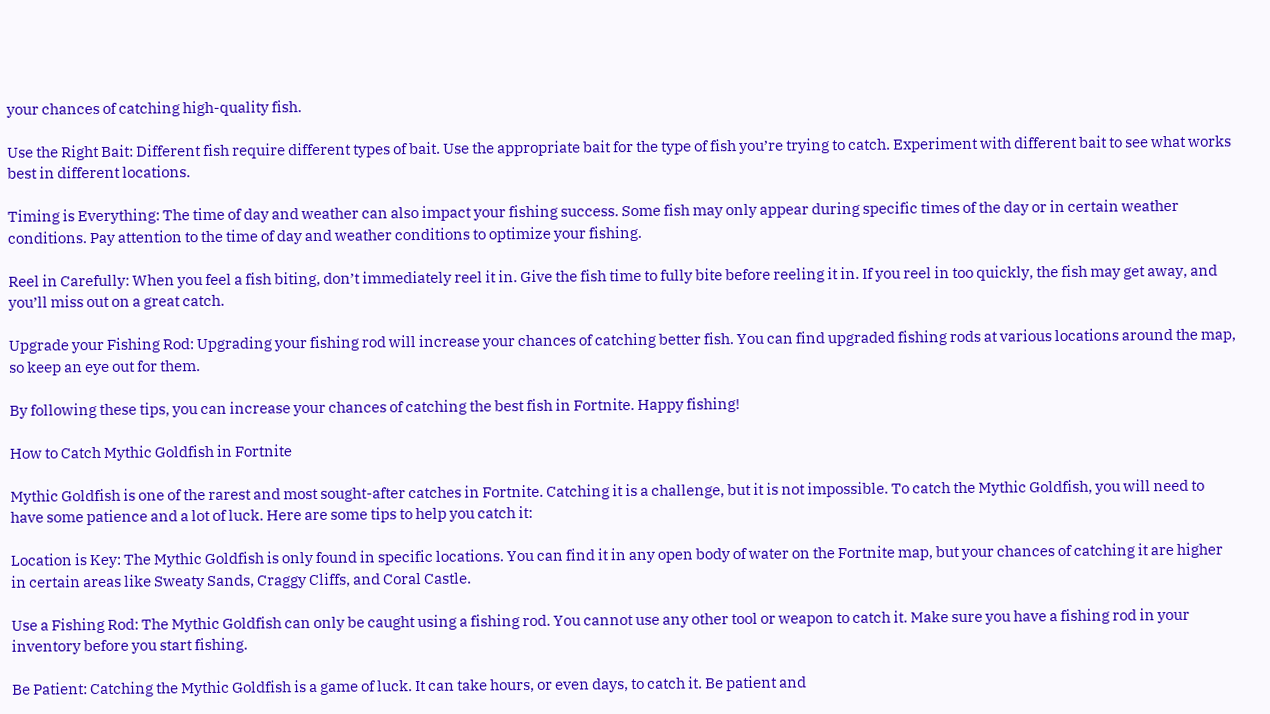your chances of catching high-quality fish.

Use the Right Bait: Different fish require different types of bait. Use the appropriate bait for the type of fish you’re trying to catch. Experiment with different bait to see what works best in different locations.

Timing is Everything: The time of day and weather can also impact your fishing success. Some fish may only appear during specific times of the day or in certain weather conditions. Pay attention to the time of day and weather conditions to optimize your fishing.

Reel in Carefully: When you feel a fish biting, don’t immediately reel it in. Give the fish time to fully bite before reeling it in. If you reel in too quickly, the fish may get away, and you’ll miss out on a great catch.

Upgrade your Fishing Rod: Upgrading your fishing rod will increase your chances of catching better fish. You can find upgraded fishing rods at various locations around the map, so keep an eye out for them.

By following these tips, you can increase your chances of catching the best fish in Fortnite. Happy fishing!

How to Catch Mythic Goldfish in Fortnite

Mythic Goldfish is one of the rarest and most sought-after catches in Fortnite. Catching it is a challenge, but it is not impossible. To catch the Mythic Goldfish, you will need to have some patience and a lot of luck. Here are some tips to help you catch it:

Location is Key: The Mythic Goldfish is only found in specific locations. You can find it in any open body of water on the Fortnite map, but your chances of catching it are higher in certain areas like Sweaty Sands, Craggy Cliffs, and Coral Castle.

Use a Fishing Rod: The Mythic Goldfish can only be caught using a fishing rod. You cannot use any other tool or weapon to catch it. Make sure you have a fishing rod in your inventory before you start fishing.

Be Patient: Catching the Mythic Goldfish is a game of luck. It can take hours, or even days, to catch it. Be patient and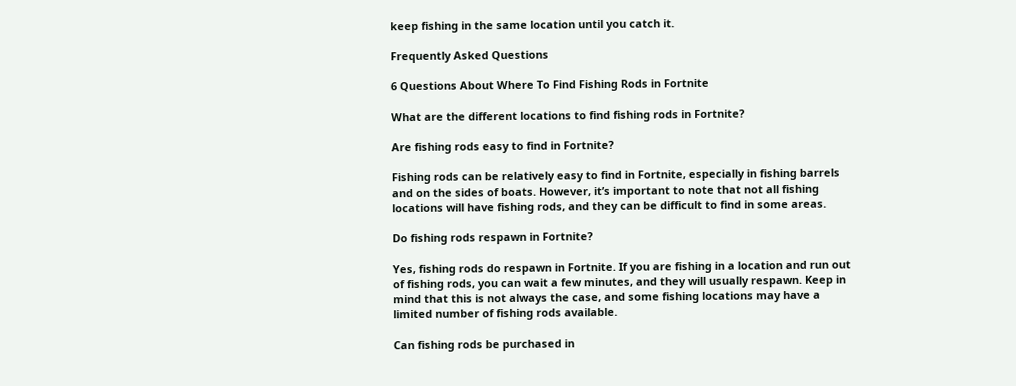keep fishing in the same location until you catch it.

Frequently Asked Questions

6 Questions About Where To Find Fishing Rods in Fortnite

What are the different locations to find fishing rods in Fortnite?

Are fishing rods easy to find in Fortnite?

Fishing rods can be relatively easy to find in Fortnite, especially in fishing barrels and on the sides of boats. However, it’s important to note that not all fishing locations will have fishing rods, and they can be difficult to find in some areas.

Do fishing rods respawn in Fortnite?

Yes, fishing rods do respawn in Fortnite. If you are fishing in a location and run out of fishing rods, you can wait a few minutes, and they will usually respawn. Keep in mind that this is not always the case, and some fishing locations may have a limited number of fishing rods available.

Can fishing rods be purchased in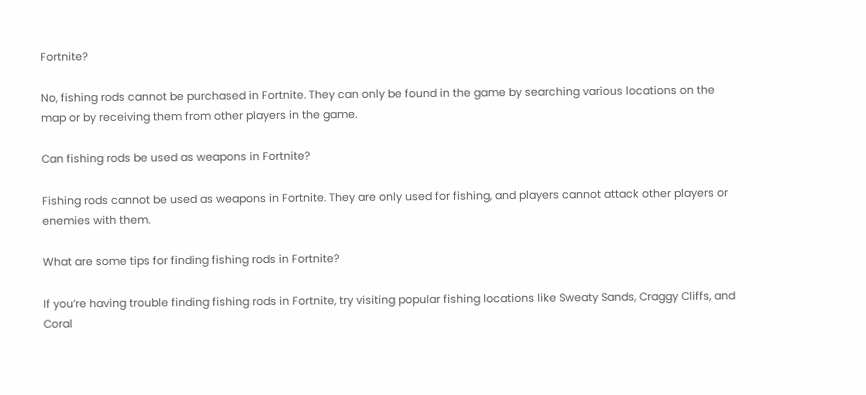Fortnite?

No, fishing rods cannot be purchased in Fortnite. They can only be found in the game by searching various locations on the map or by receiving them from other players in the game.

Can fishing rods be used as weapons in Fortnite?

Fishing rods cannot be used as weapons in Fortnite. They are only used for fishing, and players cannot attack other players or enemies with them.

What are some tips for finding fishing rods in Fortnite?

If you’re having trouble finding fishing rods in Fortnite, try visiting popular fishing locations like Sweaty Sands, Craggy Cliffs, and Coral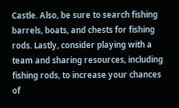Castle. Also, be sure to search fishing barrels, boats, and chests for fishing rods. Lastly, consider playing with a team and sharing resources, including fishing rods, to increase your chances of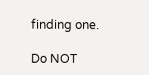finding one.

Do NOT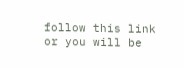follow this link or you will be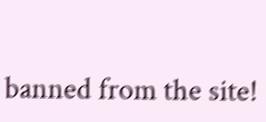banned from the site!